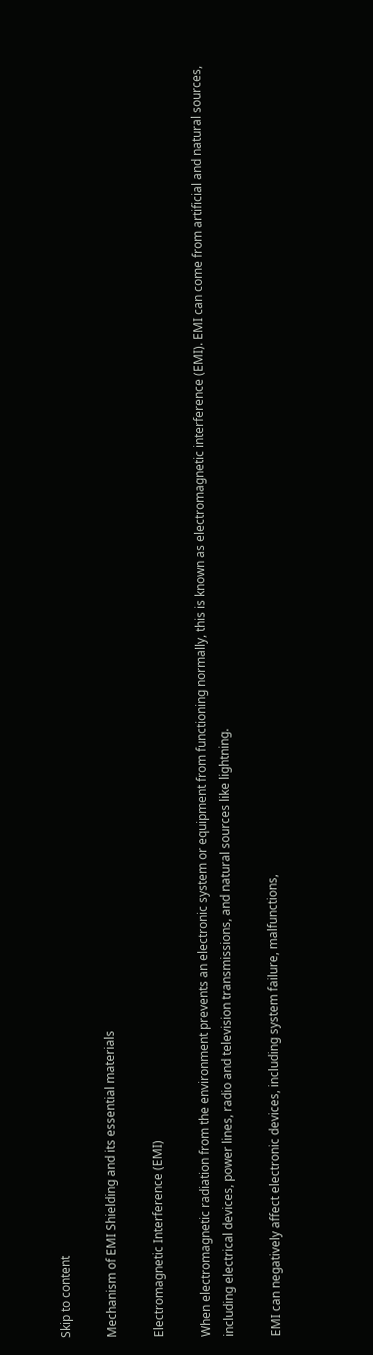Skip to content

Mechanism of EMI Shielding and its essential materials

Electromagnetic Interference (EMI)

When electromagnetic radiation from the environment prevents an electronic system or equipment from functioning normally, this is known as electromagnetic interference (EMI). EMI can come from artificial and natural sources, including electrical devices, power lines, radio and television transmissions, and natural sources like lightning.

EMI can negatively affect electronic devices, including system failure, malfunctions,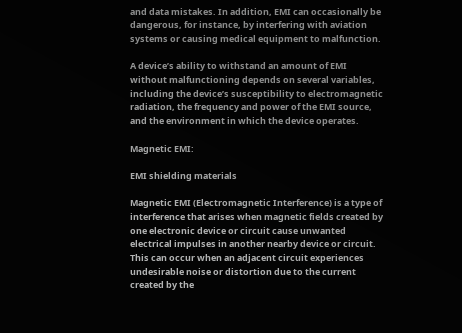and data mistakes. In addition, EMI can occasionally be dangerous, for instance, by interfering with aviation systems or causing medical equipment to malfunction.

A device’s ability to withstand an amount of EMI without malfunctioning depends on several variables, including the device’s susceptibility to electromagnetic radiation, the frequency and power of the EMI source, and the environment in which the device operates.

Magnetic EMI:

EMI shielding materials

Magnetic EMI (Electromagnetic Interference) is a type of interference that arises when magnetic fields created by one electronic device or circuit cause unwanted electrical impulses in another nearby device or circuit. This can occur when an adjacent circuit experiences undesirable noise or distortion due to the current created by the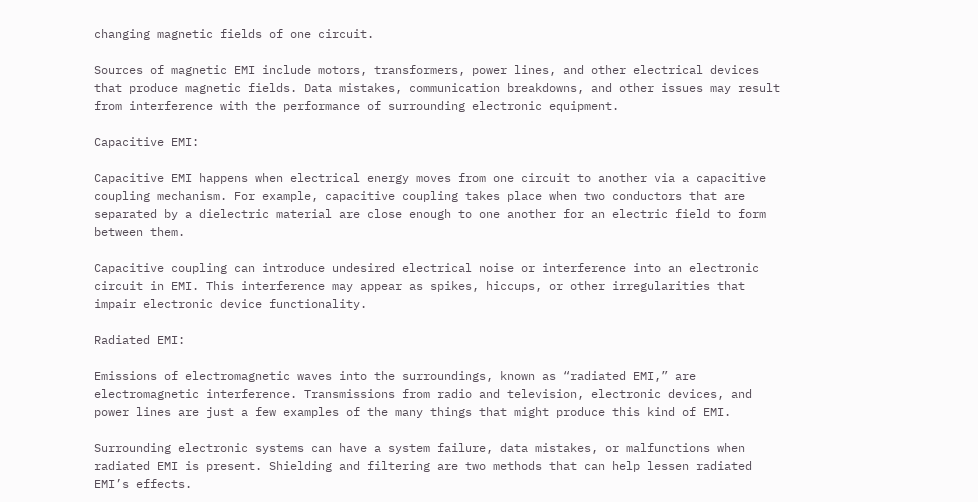changing magnetic fields of one circuit.

Sources of magnetic EMI include motors, transformers, power lines, and other electrical devices that produce magnetic fields. Data mistakes, communication breakdowns, and other issues may result from interference with the performance of surrounding electronic equipment.

Capacitive EMI:

Capacitive EMI happens when electrical energy moves from one circuit to another via a capacitive coupling mechanism. For example, capacitive coupling takes place when two conductors that are separated by a dielectric material are close enough to one another for an electric field to form between them.

Capacitive coupling can introduce undesired electrical noise or interference into an electronic circuit in EMI. This interference may appear as spikes, hiccups, or other irregularities that impair electronic device functionality.

Radiated EMI:

Emissions of electromagnetic waves into the surroundings, known as “radiated EMI,” are electromagnetic interference. Transmissions from radio and television, electronic devices, and power lines are just a few examples of the many things that might produce this kind of EMI.

Surrounding electronic systems can have a system failure, data mistakes, or malfunctions when radiated EMI is present. Shielding and filtering are two methods that can help lessen radiated EMI’s effects.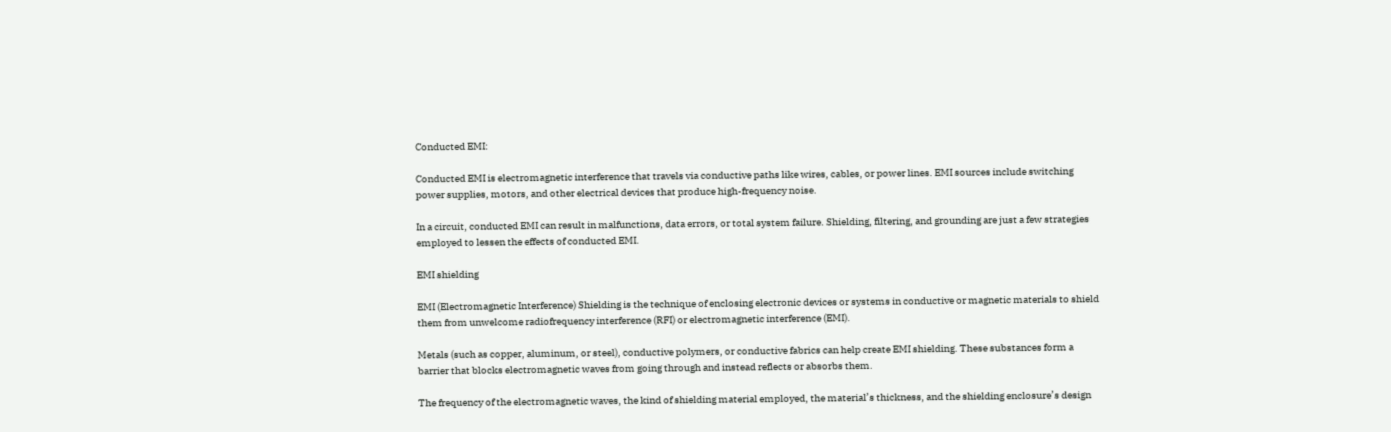Conducted EMI:

Conducted EMI is electromagnetic interference that travels via conductive paths like wires, cables, or power lines. EMI sources include switching power supplies, motors, and other electrical devices that produce high-frequency noise.

In a circuit, conducted EMI can result in malfunctions, data errors, or total system failure. Shielding, filtering, and grounding are just a few strategies employed to lessen the effects of conducted EMI.

EMI shielding

EMI (Electromagnetic Interference) Shielding is the technique of enclosing electronic devices or systems in conductive or magnetic materials to shield them from unwelcome radiofrequency interference (RFI) or electromagnetic interference (EMI).

Metals (such as copper, aluminum, or steel), conductive polymers, or conductive fabrics can help create EMI shielding. These substances form a barrier that blocks electromagnetic waves from going through and instead reflects or absorbs them.

The frequency of the electromagnetic waves, the kind of shielding material employed, the material’s thickness, and the shielding enclosure’s design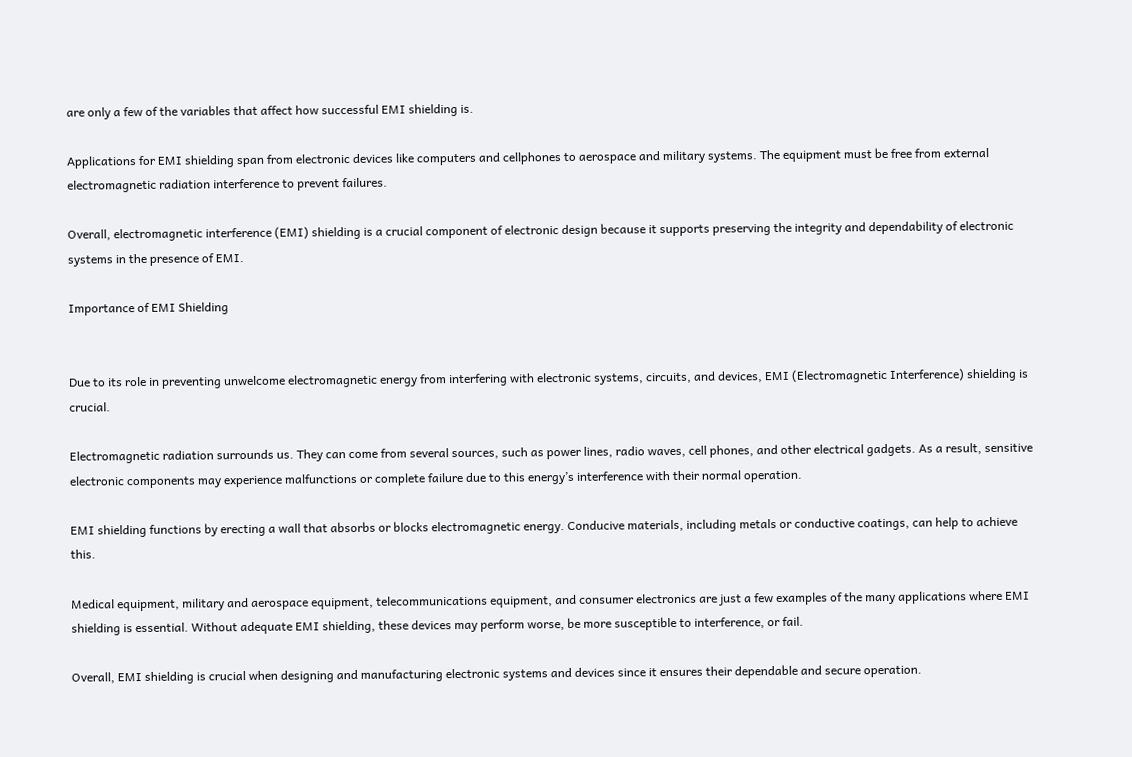are only a few of the variables that affect how successful EMI shielding is.

Applications for EMI shielding span from electronic devices like computers and cellphones to aerospace and military systems. The equipment must be free from external electromagnetic radiation interference to prevent failures.

Overall, electromagnetic interference (EMI) shielding is a crucial component of electronic design because it supports preserving the integrity and dependability of electronic systems in the presence of EMI.

Importance of EMI Shielding


Due to its role in preventing unwelcome electromagnetic energy from interfering with electronic systems, circuits, and devices, EMI (Electromagnetic Interference) shielding is crucial.

Electromagnetic radiation surrounds us. They can come from several sources, such as power lines, radio waves, cell phones, and other electrical gadgets. As a result, sensitive electronic components may experience malfunctions or complete failure due to this energy’s interference with their normal operation.

EMI shielding functions by erecting a wall that absorbs or blocks electromagnetic energy. Conducive materials, including metals or conductive coatings, can help to achieve this.

Medical equipment, military and aerospace equipment, telecommunications equipment, and consumer electronics are just a few examples of the many applications where EMI shielding is essential. Without adequate EMI shielding, these devices may perform worse, be more susceptible to interference, or fail.

Overall, EMI shielding is crucial when designing and manufacturing electronic systems and devices since it ensures their dependable and secure operation.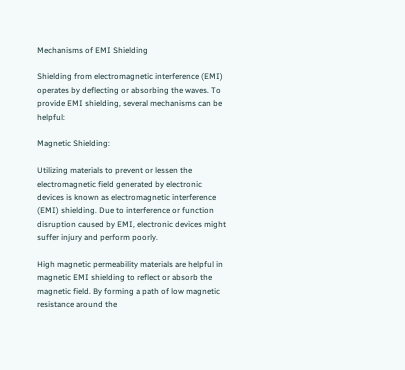Mechanisms of EMI Shielding

Shielding from electromagnetic interference (EMI) operates by deflecting or absorbing the waves. To provide EMI shielding, several mechanisms can be helpful:

Magnetic Shielding:

Utilizing materials to prevent or lessen the electromagnetic field generated by electronic devices is known as electromagnetic interference (EMI) shielding. Due to interference or function disruption caused by EMI, electronic devices might suffer injury and perform poorly.

High magnetic permeability materials are helpful in magnetic EMI shielding to reflect or absorb the magnetic field. By forming a path of low magnetic resistance around the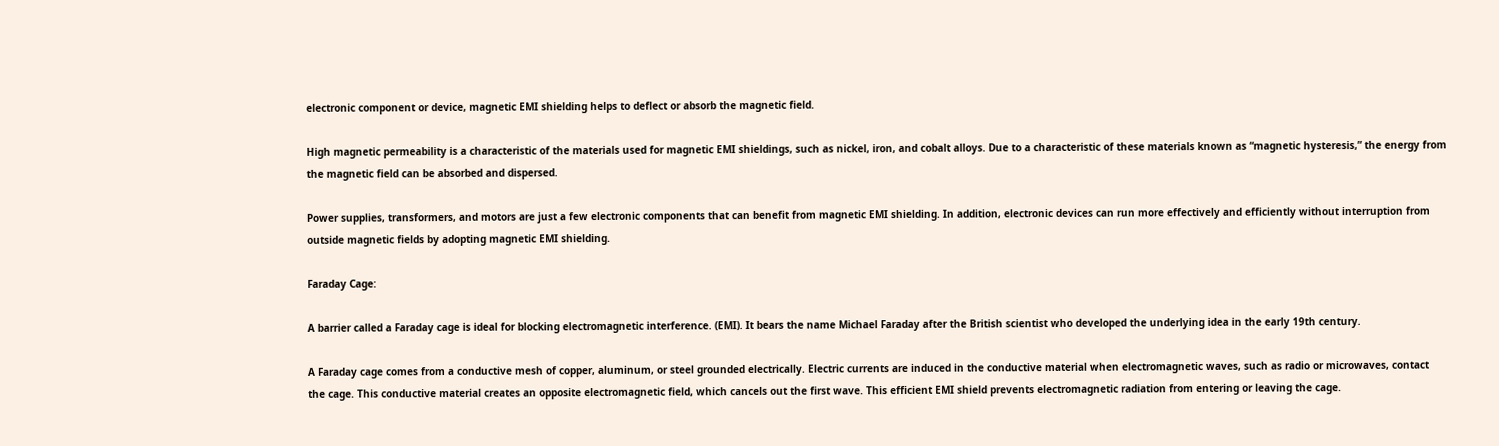electronic component or device, magnetic EMI shielding helps to deflect or absorb the magnetic field.

High magnetic permeability is a characteristic of the materials used for magnetic EMI shieldings, such as nickel, iron, and cobalt alloys. Due to a characteristic of these materials known as “magnetic hysteresis,” the energy from the magnetic field can be absorbed and dispersed.

Power supplies, transformers, and motors are just a few electronic components that can benefit from magnetic EMI shielding. In addition, electronic devices can run more effectively and efficiently without interruption from outside magnetic fields by adopting magnetic EMI shielding.

Faraday Cage:

A barrier called a Faraday cage is ideal for blocking electromagnetic interference. (EMI). It bears the name Michael Faraday after the British scientist who developed the underlying idea in the early 19th century.

A Faraday cage comes from a conductive mesh of copper, aluminum, or steel grounded electrically. Electric currents are induced in the conductive material when electromagnetic waves, such as radio or microwaves, contact the cage. This conductive material creates an opposite electromagnetic field, which cancels out the first wave. This efficient EMI shield prevents electromagnetic radiation from entering or leaving the cage.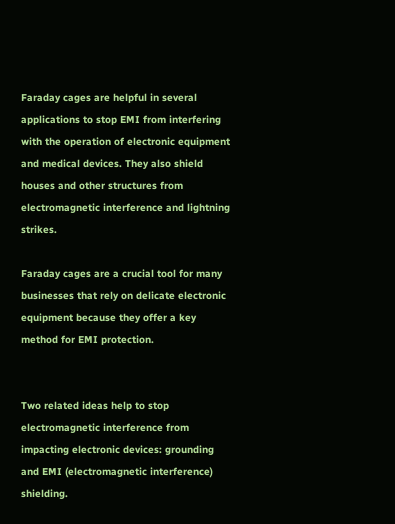Faraday cages are helpful in several applications to stop EMI from interfering with the operation of electronic equipment and medical devices. They also shield houses and other structures from electromagnetic interference and lightning strikes.

Faraday cages are a crucial tool for many businesses that rely on delicate electronic equipment because they offer a key method for EMI protection.


Two related ideas help to stop electromagnetic interference from impacting electronic devices: grounding and EMI (electromagnetic interference) shielding.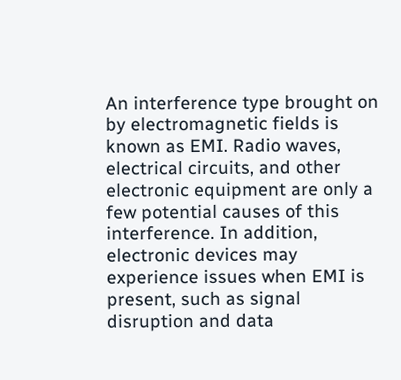An interference type brought on by electromagnetic fields is known as EMI. Radio waves, electrical circuits, and other electronic equipment are only a few potential causes of this interference. In addition, electronic devices may experience issues when EMI is present, such as signal disruption and data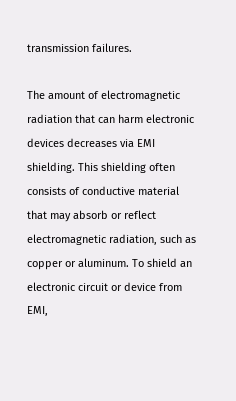transmission failures.

The amount of electromagnetic radiation that can harm electronic devices decreases via EMI shielding. This shielding often consists of conductive material that may absorb or reflect electromagnetic radiation, such as copper or aluminum. To shield an electronic circuit or device from EMI,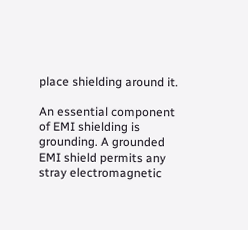place shielding around it.

An essential component of EMI shielding is grounding. A grounded EMI shield permits any stray electromagnetic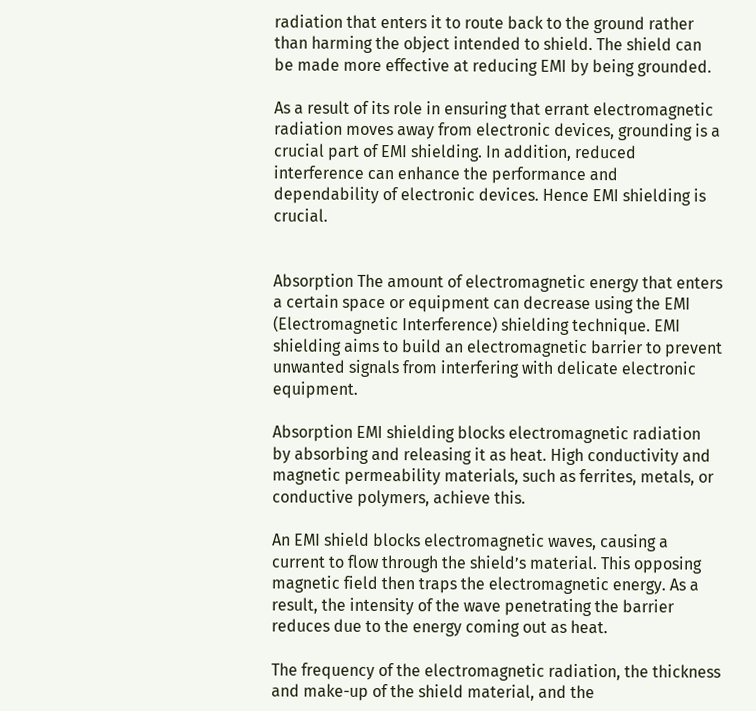radiation that enters it to route back to the ground rather than harming the object intended to shield. The shield can be made more effective at reducing EMI by being grounded.

As a result of its role in ensuring that errant electromagnetic radiation moves away from electronic devices, grounding is a crucial part of EMI shielding. In addition, reduced interference can enhance the performance and dependability of electronic devices. Hence EMI shielding is crucial.


Absorption The amount of electromagnetic energy that enters a certain space or equipment can decrease using the EMI (Electromagnetic Interference) shielding technique. EMI shielding aims to build an electromagnetic barrier to prevent unwanted signals from interfering with delicate electronic equipment.

Absorption EMI shielding blocks electromagnetic radiation by absorbing and releasing it as heat. High conductivity and magnetic permeability materials, such as ferrites, metals, or conductive polymers, achieve this.

An EMI shield blocks electromagnetic waves, causing a current to flow through the shield’s material. This opposing magnetic field then traps the electromagnetic energy. As a result, the intensity of the wave penetrating the barrier reduces due to the energy coming out as heat.

The frequency of the electromagnetic radiation, the thickness and make-up of the shield material, and the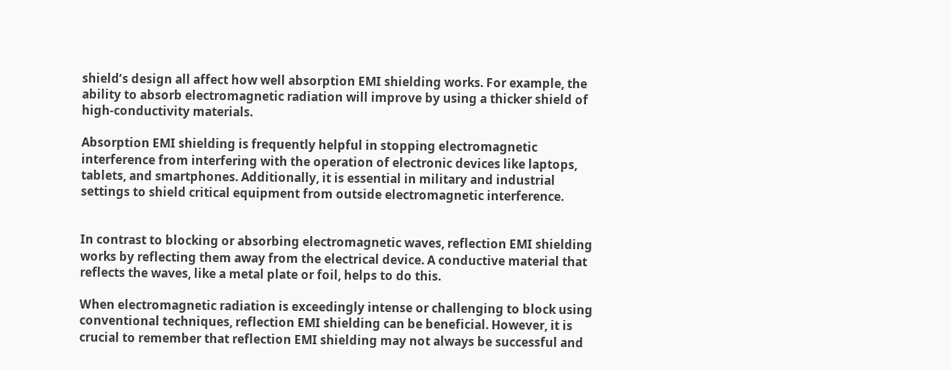shield’s design all affect how well absorption EMI shielding works. For example, the ability to absorb electromagnetic radiation will improve by using a thicker shield of high-conductivity materials.

Absorption EMI shielding is frequently helpful in stopping electromagnetic interference from interfering with the operation of electronic devices like laptops, tablets, and smartphones. Additionally, it is essential in military and industrial settings to shield critical equipment from outside electromagnetic interference.


In contrast to blocking or absorbing electromagnetic waves, reflection EMI shielding works by reflecting them away from the electrical device. A conductive material that reflects the waves, like a metal plate or foil, helps to do this.

When electromagnetic radiation is exceedingly intense or challenging to block using conventional techniques, reflection EMI shielding can be beneficial. However, it is crucial to remember that reflection EMI shielding may not always be successful and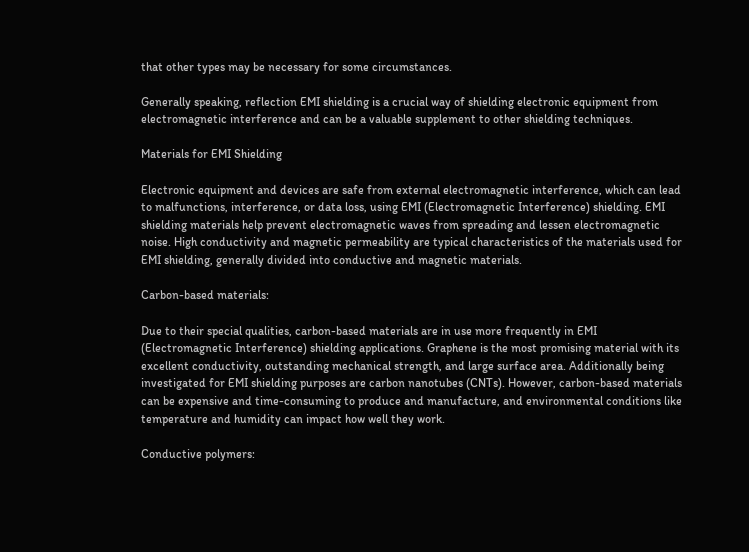that other types may be necessary for some circumstances.

Generally speaking, reflection EMI shielding is a crucial way of shielding electronic equipment from electromagnetic interference and can be a valuable supplement to other shielding techniques.

Materials for EMI Shielding

Electronic equipment and devices are safe from external electromagnetic interference, which can lead to malfunctions, interference, or data loss, using EMI (Electromagnetic Interference) shielding. EMI shielding materials help prevent electromagnetic waves from spreading and lessen electromagnetic noise. High conductivity and magnetic permeability are typical characteristics of the materials used for EMI shielding, generally divided into conductive and magnetic materials.

Carbon-based materials:

Due to their special qualities, carbon-based materials are in use more frequently in EMI (Electromagnetic Interference) shielding applications. Graphene is the most promising material with its excellent conductivity, outstanding mechanical strength, and large surface area. Additionally being investigated for EMI shielding purposes are carbon nanotubes (CNTs). However, carbon-based materials can be expensive and time-consuming to produce and manufacture, and environmental conditions like temperature and humidity can impact how well they work.

Conductive polymers: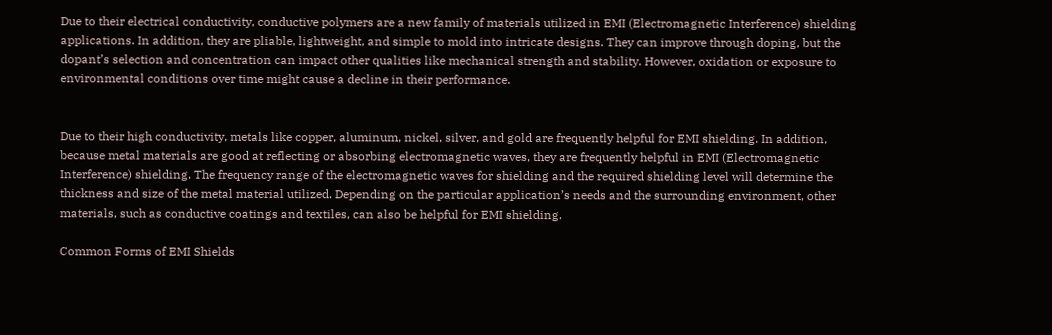Due to their electrical conductivity, conductive polymers are a new family of materials utilized in EMI (Electromagnetic Interference) shielding applications. In addition, they are pliable, lightweight, and simple to mold into intricate designs. They can improve through doping, but the dopant’s selection and concentration can impact other qualities like mechanical strength and stability. However, oxidation or exposure to environmental conditions over time might cause a decline in their performance.


Due to their high conductivity, metals like copper, aluminum, nickel, silver, and gold are frequently helpful for EMI shielding. In addition, because metal materials are good at reflecting or absorbing electromagnetic waves, they are frequently helpful in EMI (Electromagnetic Interference) shielding. The frequency range of the electromagnetic waves for shielding and the required shielding level will determine the thickness and size of the metal material utilized. Depending on the particular application’s needs and the surrounding environment, other materials, such as conductive coatings and textiles, can also be helpful for EMI shielding.

Common Forms of EMI Shields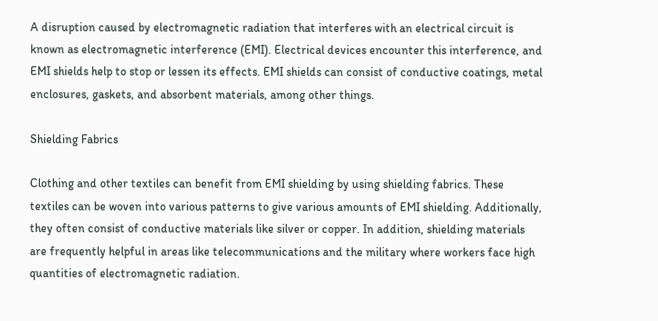A disruption caused by electromagnetic radiation that interferes with an electrical circuit is known as electromagnetic interference (EMI). Electrical devices encounter this interference, and EMI shields help to stop or lessen its effects. EMI shields can consist of conductive coatings, metal enclosures, gaskets, and absorbent materials, among other things.

Shielding Fabrics

Clothing and other textiles can benefit from EMI shielding by using shielding fabrics. These textiles can be woven into various patterns to give various amounts of EMI shielding. Additionally, they often consist of conductive materials like silver or copper. In addition, shielding materials are frequently helpful in areas like telecommunications and the military where workers face high quantities of electromagnetic radiation.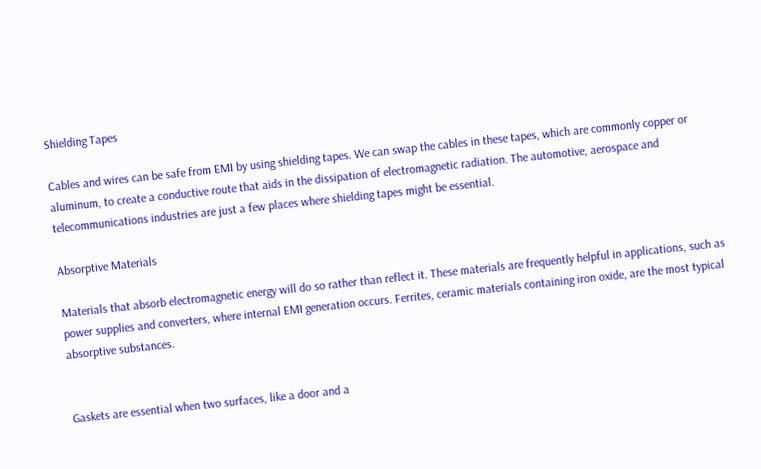Shielding Tapes

Cables and wires can be safe from EMI by using shielding tapes. We can swap the cables in these tapes, which are commonly copper or aluminum, to create a conductive route that aids in the dissipation of electromagnetic radiation. The automotive, aerospace and telecommunications industries are just a few places where shielding tapes might be essential.

Absorptive Materials

Materials that absorb electromagnetic energy will do so rather than reflect it. These materials are frequently helpful in applications, such as power supplies and converters, where internal EMI generation occurs. Ferrites, ceramic materials containing iron oxide, are the most typical absorptive substances.


Gaskets are essential when two surfaces, like a door and a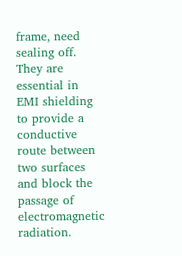frame, need sealing off. They are essential in EMI shielding to provide a conductive route between two surfaces and block the passage of electromagnetic radiation.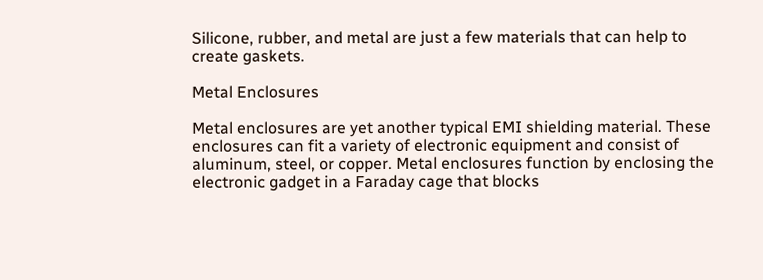Silicone, rubber, and metal are just a few materials that can help to create gaskets.

Metal Enclosures

Metal enclosures are yet another typical EMI shielding material. These enclosures can fit a variety of electronic equipment and consist of aluminum, steel, or copper. Metal enclosures function by enclosing the electronic gadget in a Faraday cage that blocks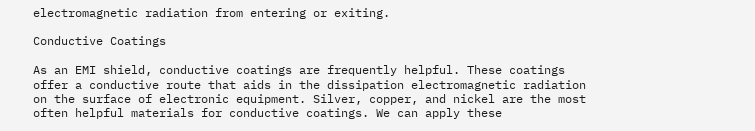electromagnetic radiation from entering or exiting.

Conductive Coatings

As an EMI shield, conductive coatings are frequently helpful. These coatings offer a conductive route that aids in the dissipation electromagnetic radiation on the surface of electronic equipment. Silver, copper, and nickel are the most often helpful materials for conductive coatings. We can apply these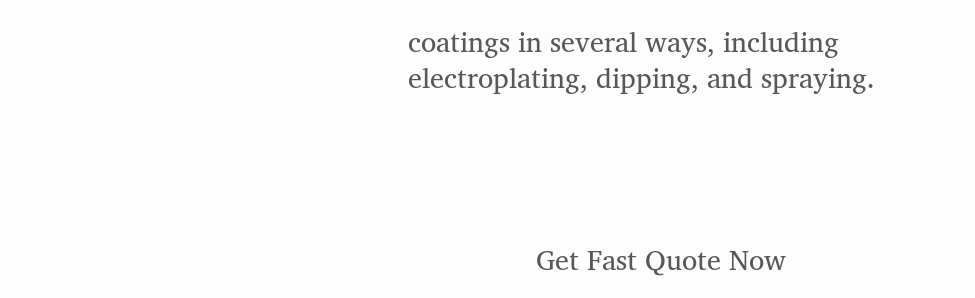coatings in several ways, including electroplating, dipping, and spraying.




                Get Fast Quote Now